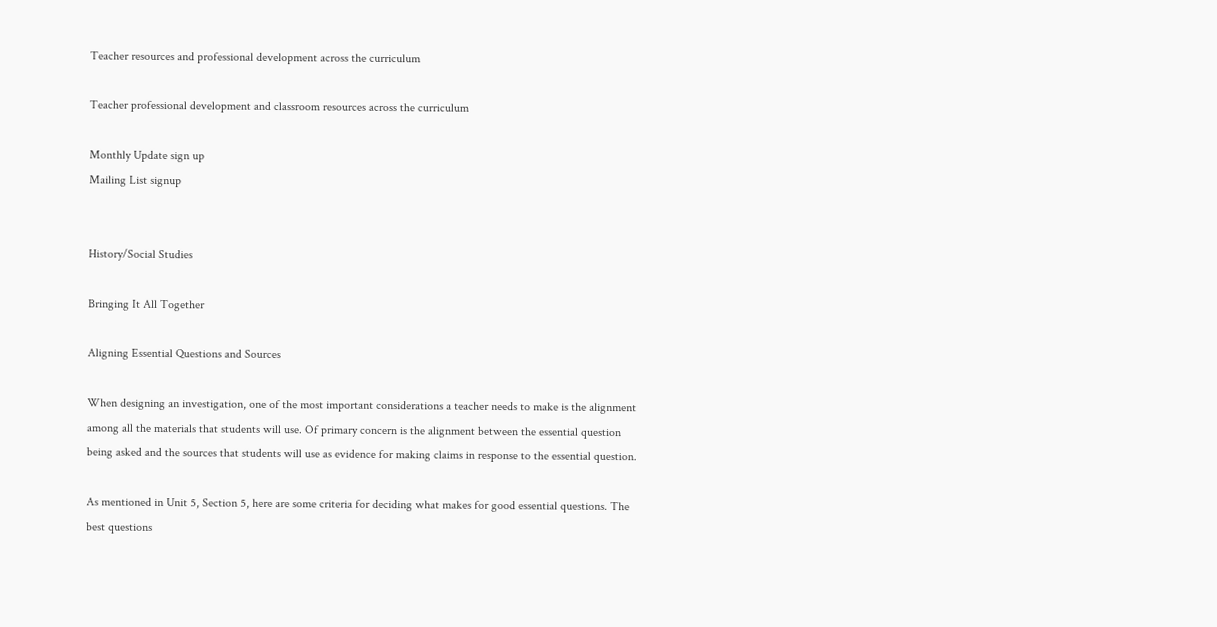Teacher resources and professional development across the curriculum

Teacher professional development and classroom resources across the curriculum

Monthly Update sign up
Mailing List signup


History/Social Studies

Bringing It All Together

Aligning Essential Questions and Sources

When designing an investigation, one of the most important considerations a teacher needs to make is the alignment among all the materials that students will use. Of primary concern is the alignment between the essential question being asked and the sources that students will use as evidence for making claims in response to the essential question.

As mentioned in Unit 5, Section 5, here are some criteria for deciding what makes for good essential questions. The best questions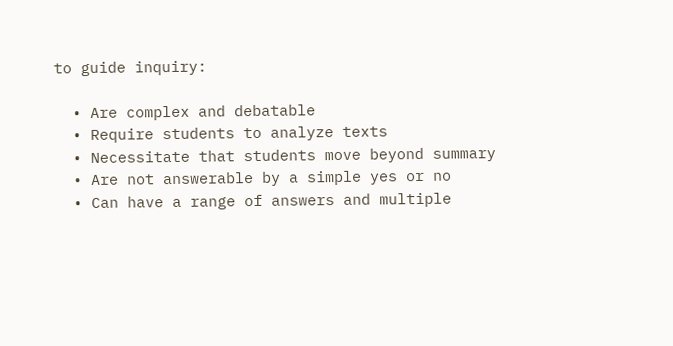to guide inquiry:

  • Are complex and debatable
  • Require students to analyze texts
  • Necessitate that students move beyond summary
  • Are not answerable by a simple yes or no
  • Can have a range of answers and multiple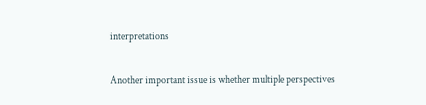interpretations

Another important issue is whether multiple perspectives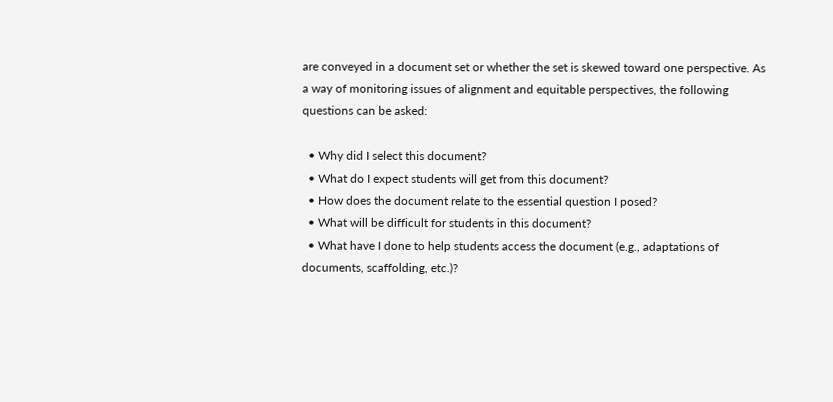are conveyed in a document set or whether the set is skewed toward one perspective. As a way of monitoring issues of alignment and equitable perspectives, the following questions can be asked:

  • Why did I select this document?
  • What do I expect students will get from this document?
  • How does the document relate to the essential question I posed?
  • What will be difficult for students in this document?
  • What have I done to help students access the document (e.g., adaptations of documents, scaffolding, etc.)?